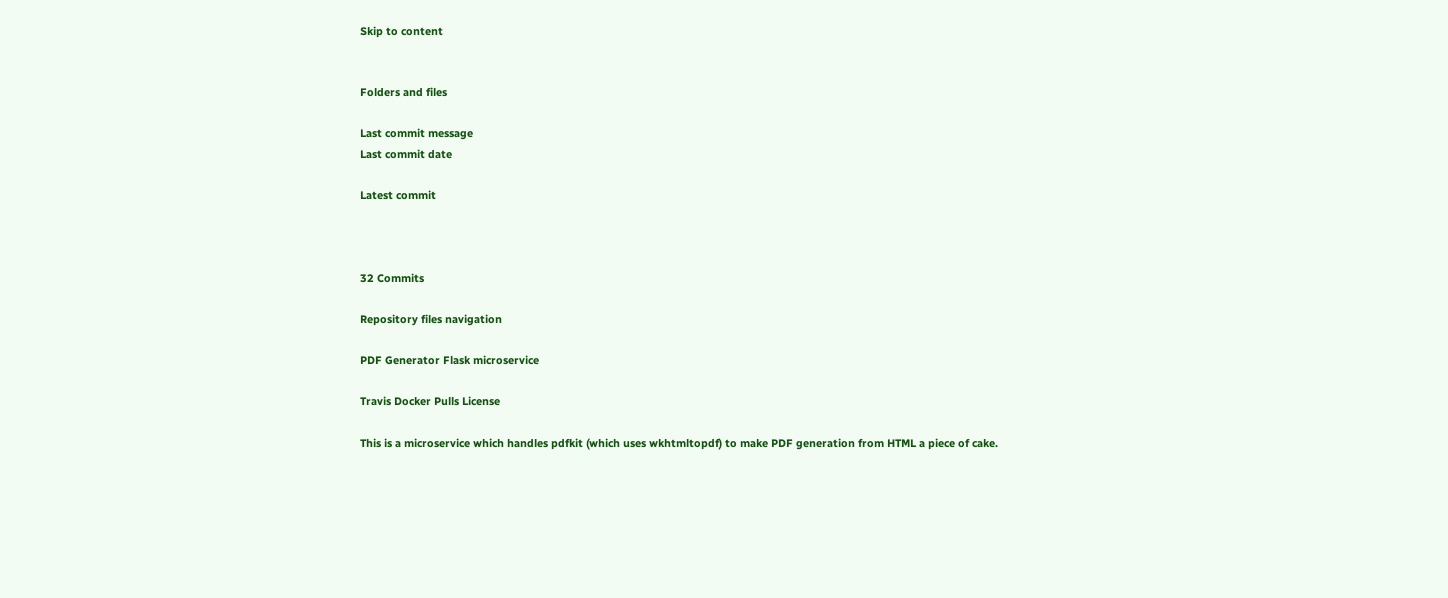Skip to content


Folders and files

Last commit message
Last commit date

Latest commit



32 Commits

Repository files navigation

PDF Generator Flask microservice

Travis Docker Pulls License

This is a microservice which handles pdfkit (which uses wkhtmltopdf) to make PDF generation from HTML a piece of cake.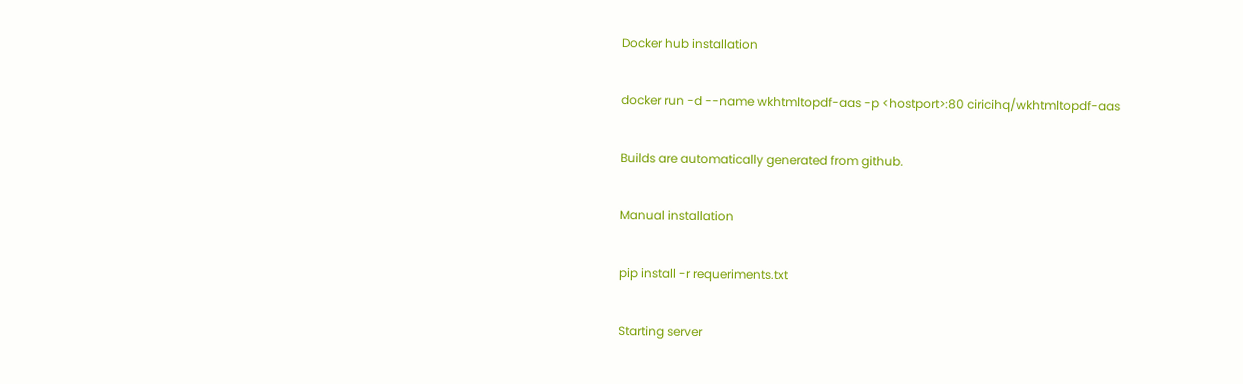Docker hub installation

docker run -d --name wkhtmltopdf-aas -p <hostport>:80 ciricihq/wkhtmltopdf-aas

Builds are automatically generated from github.

Manual installation

pip install -r requeriments.txt

Starting server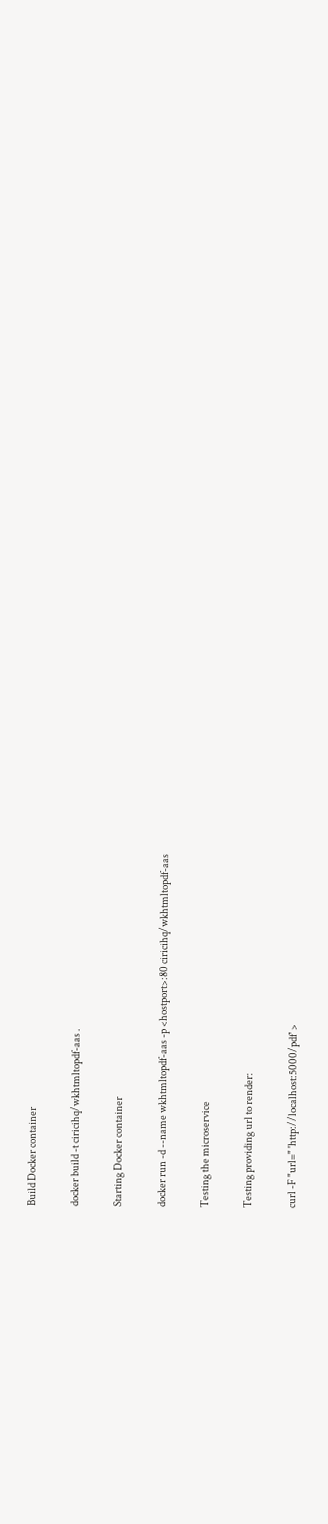Build Docker container

docker build -t ciricihq/wkhtmltopdf-aas .

Starting Docker container

docker run -d --name wkhtmltopdf-aas -p <hostport>:80 ciricihq/wkhtmltopdf-aas

Testing the microservice

Testing providing url to render:

curl -F "url=" 'http://localhost:5000/pdf' >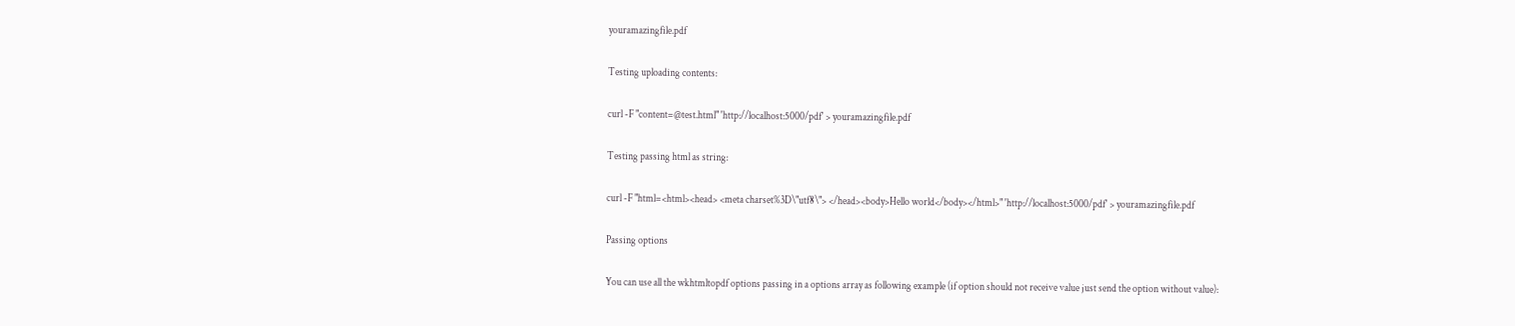youramazingfile.pdf

Testing uploading contents:

curl -F "content=@test.html" 'http://localhost:5000/pdf' > youramazingfile.pdf

Testing passing html as string:

curl -F "html=<html><head> <meta charset%3D\"utf8\"> </head><body>Hello world</body></html>" 'http://localhost:5000/pdf' > youramazingfile.pdf

Passing options

You can use all the wkhtmltopdf options passing in a options array as following example (if option should not receive value just send the option without value):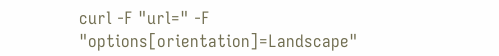curl -F "url=" -F "options[orientation]=Landscape"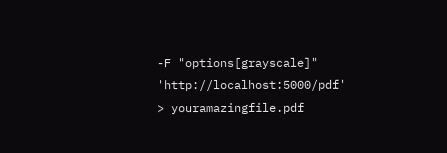-F "options[grayscale]" 'http://localhost:5000/pdf' > youramazingfile.pdf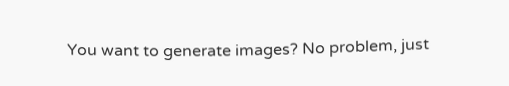You want to generate images? No problem, just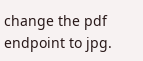change the pdf endpoint to jpg.